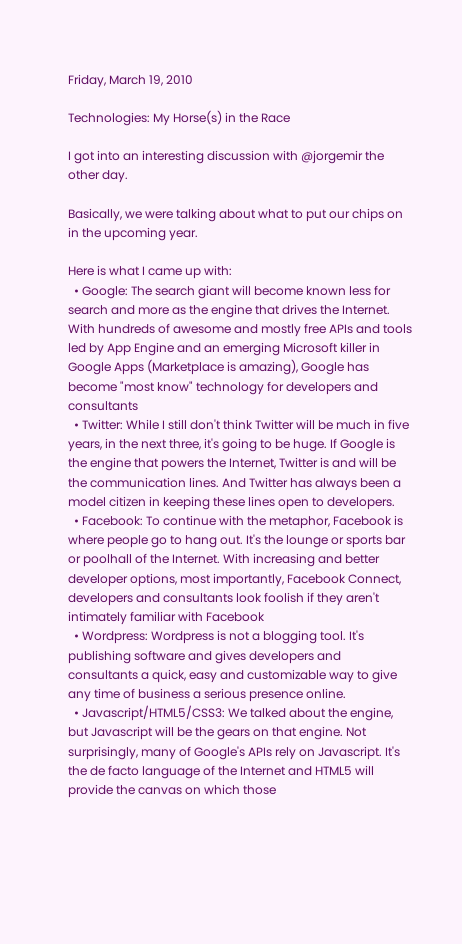Friday, March 19, 2010

Technologies: My Horse(s) in the Race

I got into an interesting discussion with @jorgemir the other day.

Basically, we were talking about what to put our chips on in the upcoming year.

Here is what I came up with:
  • Google: The search giant will become known less for search and more as the engine that drives the Internet. With hundreds of awesome and mostly free APIs and tools led by App Engine and an emerging Microsoft killer in Google Apps (Marketplace is amazing), Google has become "most know" technology for developers and consultants
  • Twitter: While I still don't think Twitter will be much in five years, in the next three, it's going to be huge. If Google is the engine that powers the Internet, Twitter is and will be the communication lines. And Twitter has always been a model citizen in keeping these lines open to developers.
  • Facebook: To continue with the metaphor, Facebook is where people go to hang out. It's the lounge or sports bar or poolhall of the Internet. With increasing and better developer options, most importantly, Facebook Connect, developers and consultants look foolish if they aren't intimately familiar with Facebook
  • Wordpress: Wordpress is not a blogging tool. It's publishing software and gives developers and consultants a quick, easy and customizable way to give any time of business a serious presence online.
  • Javascript/HTML5/CSS3: We talked about the engine, but Javascript will be the gears on that engine. Not surprisingly, many of Google's APIs rely on Javascript. It's the de facto language of the Internet and HTML5 will provide the canvas on which those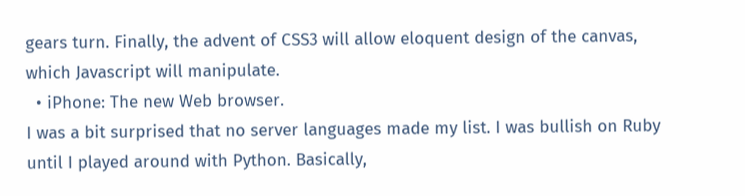gears turn. Finally, the advent of CSS3 will allow eloquent design of the canvas, which Javascript will manipulate.
  • iPhone: The new Web browser.
I was a bit surprised that no server languages made my list. I was bullish on Ruby until I played around with Python. Basically,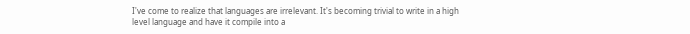I've come to realize that languages are irrelevant. It's becoming trivial to write in a high level language and have it compile into a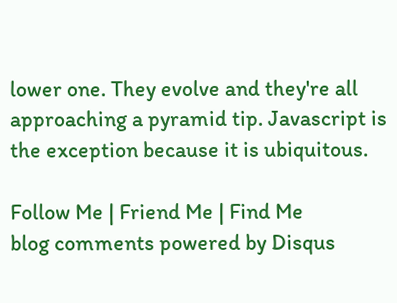lower one. They evolve and they're all approaching a pyramid tip. Javascript is the exception because it is ubiquitous.

Follow Me | Friend Me | Find Me
blog comments powered by Disqus